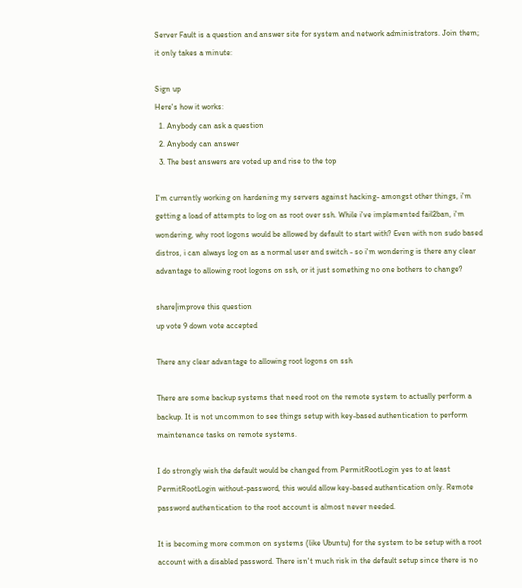Server Fault is a question and answer site for system and network administrators. Join them; it only takes a minute:

Sign up
Here's how it works:
  1. Anybody can ask a question
  2. Anybody can answer
  3. The best answers are voted up and rise to the top

I'm currently working on hardening my servers against hacking- amongst other things, i'm getting a load of attempts to log on as root over ssh. While i've implemented fail2ban, i'm wondering, why root logons would be allowed by default to start with? Even with non sudo based distros, i can always log on as a normal user and switch - so i'm wondering is there any clear advantage to allowing root logons on ssh, or it just something no one bothers to change?

share|improve this question
up vote 9 down vote accepted

There any clear advantage to allowing root logons on ssh

There are some backup systems that need root on the remote system to actually perform a backup. It is not uncommon to see things setup with key-based authentication to perform maintenance tasks on remote systems.

I do strongly wish the default would be changed from PermitRootLogin yes to at least PermitRootLogin without-password, this would allow key-based authentication only. Remote password authentication to the root account is almost never needed.

It is becoming more common on systems (like Ubuntu) for the system to be setup with a root account with a disabled password. There isn't much risk in the default setup since there is no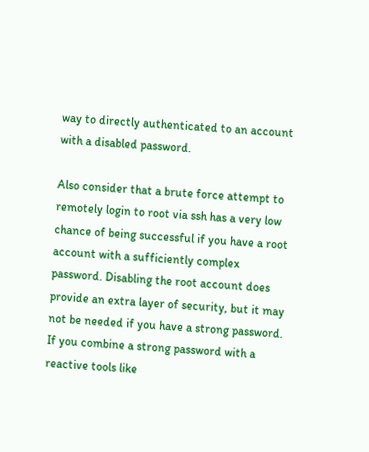way to directly authenticated to an account with a disabled password.

Also consider that a brute force attempt to remotely login to root via ssh has a very low chance of being successful if you have a root account with a sufficiently complex password. Disabling the root account does provide an extra layer of security, but it may not be needed if you have a strong password. If you combine a strong password with a reactive tools like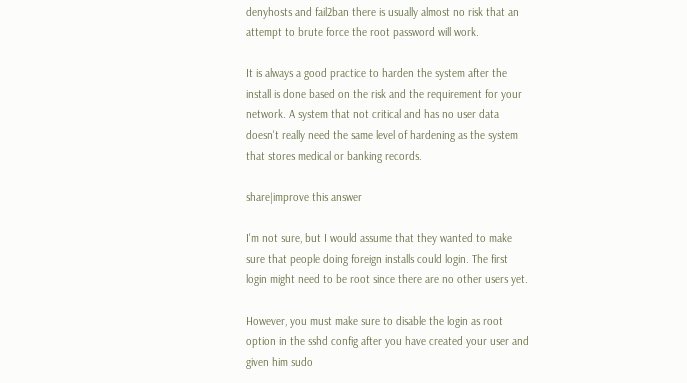denyhosts and fail2ban there is usually almost no risk that an attempt to brute force the root password will work.

It is always a good practice to harden the system after the install is done based on the risk and the requirement for your network. A system that not critical and has no user data doesn't really need the same level of hardening as the system that stores medical or banking records.

share|improve this answer

I'm not sure, but I would assume that they wanted to make sure that people doing foreign installs could login. The first login might need to be root since there are no other users yet.

However, you must make sure to disable the login as root option in the sshd config after you have created your user and given him sudo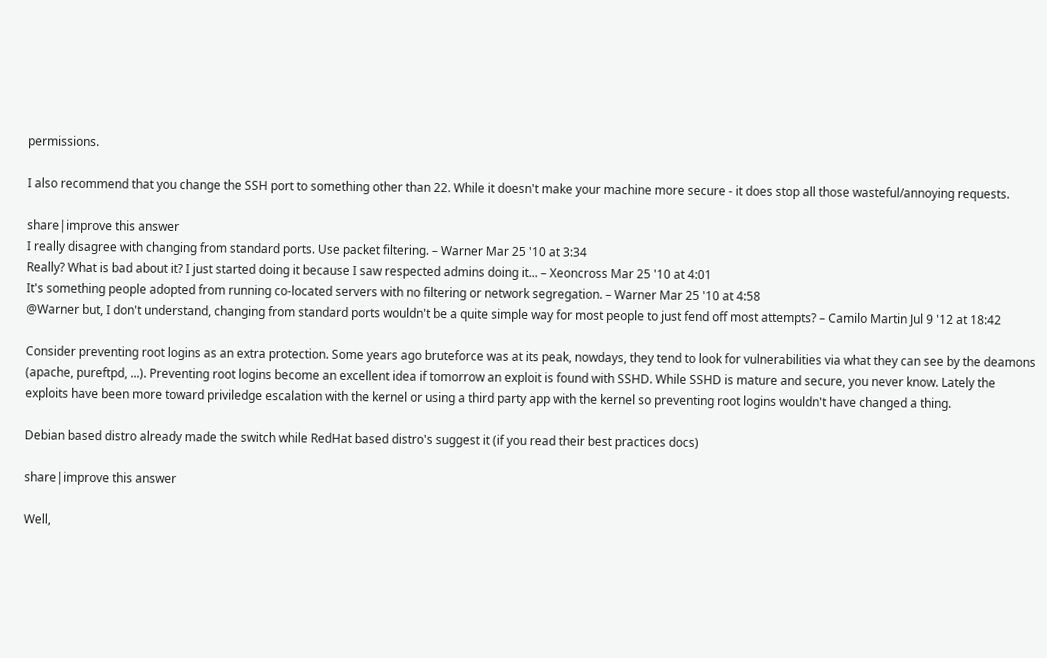permissions.

I also recommend that you change the SSH port to something other than 22. While it doesn't make your machine more secure - it does stop all those wasteful/annoying requests.

share|improve this answer
I really disagree with changing from standard ports. Use packet filtering. – Warner Mar 25 '10 at 3:34
Really? What is bad about it? I just started doing it because I saw respected admins doing it... – Xeoncross Mar 25 '10 at 4:01
It's something people adopted from running co-located servers with no filtering or network segregation. – Warner Mar 25 '10 at 4:58
@Warner but, I don't understand, changing from standard ports wouldn't be a quite simple way for most people to just fend off most attempts? – Camilo Martin Jul 9 '12 at 18:42

Consider preventing root logins as an extra protection. Some years ago bruteforce was at its peak, nowdays, they tend to look for vulnerabilities via what they can see by the deamons (apache, pureftpd, ...). Preventing root logins become an excellent idea if tomorrow an exploit is found with SSHD. While SSHD is mature and secure, you never know. Lately the exploits have been more toward priviledge escalation with the kernel or using a third party app with the kernel so preventing root logins wouldn't have changed a thing.

Debian based distro already made the switch while RedHat based distro's suggest it (if you read their best practices docs)

share|improve this answer

Well,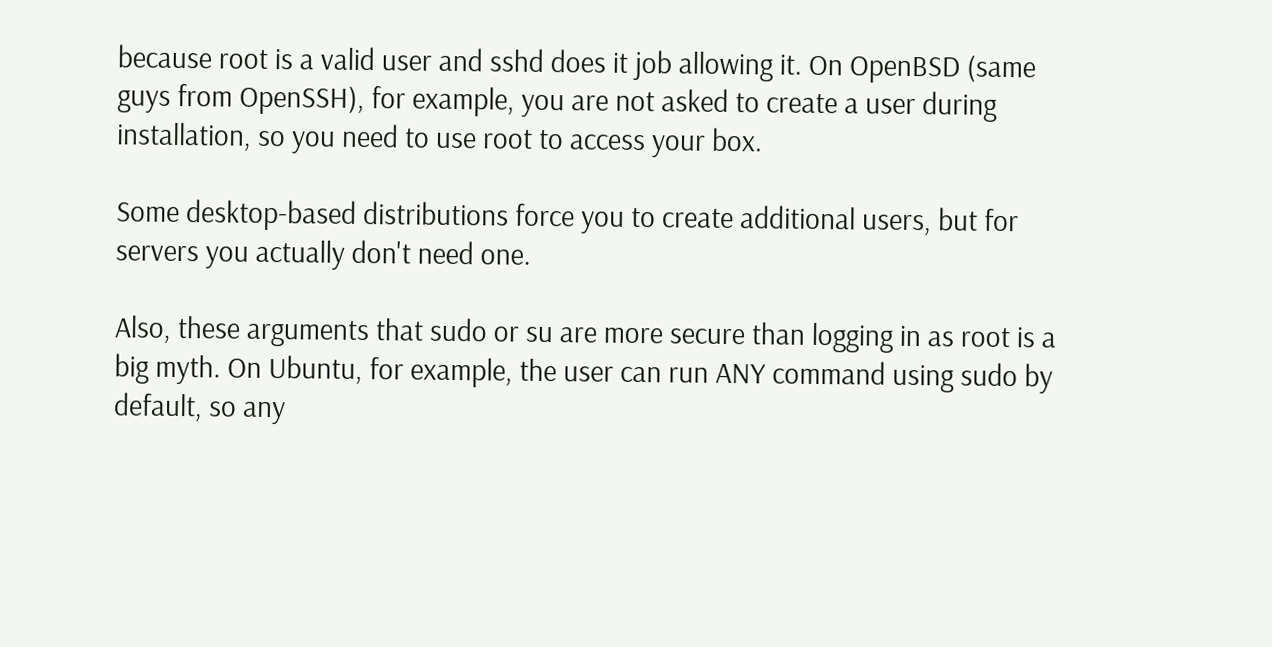because root is a valid user and sshd does it job allowing it. On OpenBSD (same guys from OpenSSH), for example, you are not asked to create a user during installation, so you need to use root to access your box.

Some desktop-based distributions force you to create additional users, but for servers you actually don't need one.

Also, these arguments that sudo or su are more secure than logging in as root is a big myth. On Ubuntu, for example, the user can run ANY command using sudo by default, so any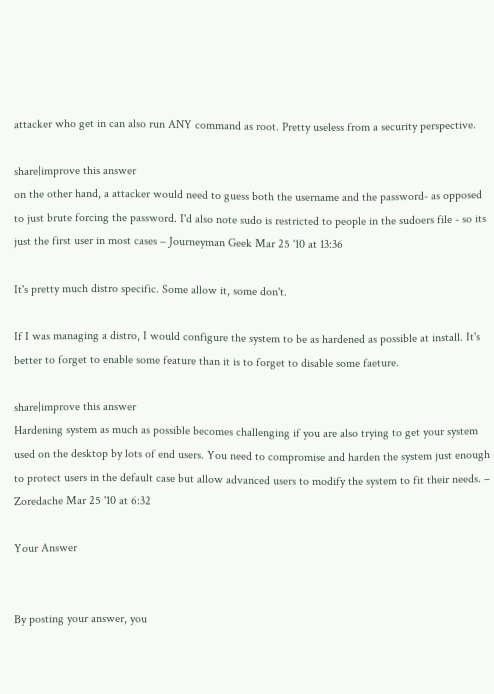attacker who get in can also run ANY command as root. Pretty useless from a security perspective.

share|improve this answer
on the other hand, a attacker would need to guess both the username and the password- as opposed to just brute forcing the password. I'd also note sudo is restricted to people in the sudoers file - so its just the first user in most cases – Journeyman Geek Mar 25 '10 at 13:36

It's pretty much distro specific. Some allow it, some don't.

If I was managing a distro, I would configure the system to be as hardened as possible at install. It's better to forget to enable some feature than it is to forget to disable some faeture.

share|improve this answer
Hardening system as much as possible becomes challenging if you are also trying to get your system used on the desktop by lots of end users. You need to compromise and harden the system just enough to protect users in the default case but allow advanced users to modify the system to fit their needs. – Zoredache Mar 25 '10 at 6:32

Your Answer


By posting your answer, you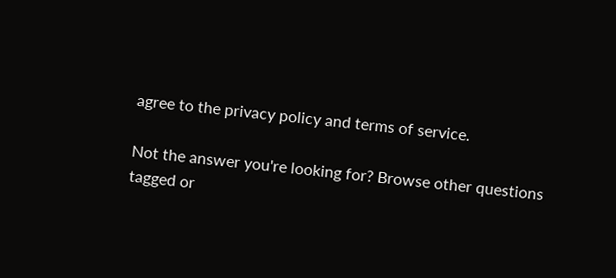agree to the privacy policy and terms of service.

Not the answer you're looking for? Browse other questions tagged or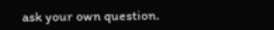ask your own question.